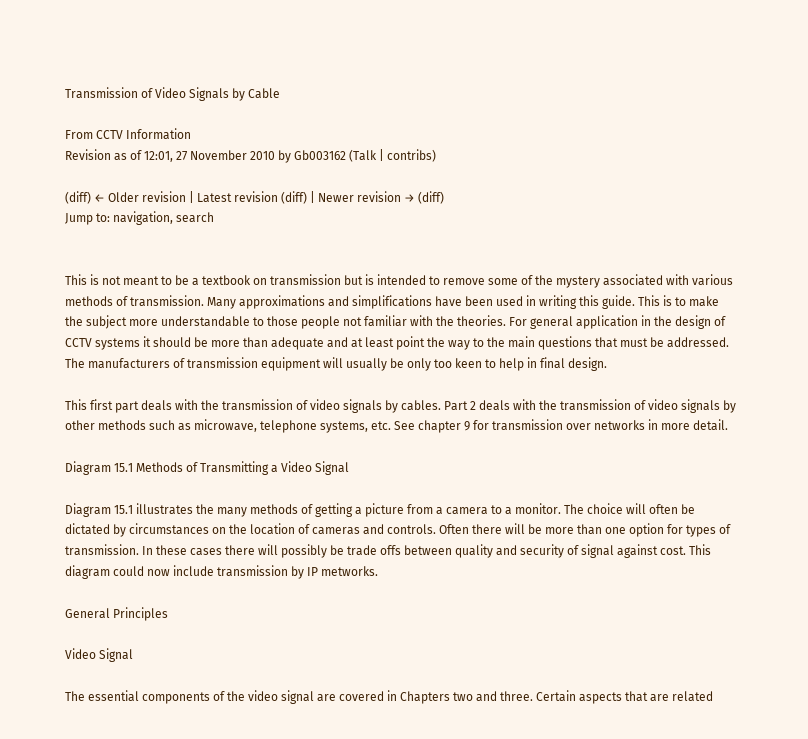Transmission of Video Signals by Cable

From CCTV Information
Revision as of 12:01, 27 November 2010 by Gb003162 (Talk | contribs)

(diff) ← Older revision | Latest revision (diff) | Newer revision → (diff)
Jump to: navigation, search


This is not meant to be a textbook on transmission but is intended to remove some of the mystery associated with various methods of transmission. Many approximations and simplifications have been used in writing this guide. This is to make the subject more understandable to those people not familiar with the theories. For general application in the design of CCTV systems it should be more than adequate and at least point the way to the main questions that must be addressed. The manufacturers of transmission equipment will usually be only too keen to help in final design.

This first part deals with the transmission of video signals by cables. Part 2 deals with the transmission of video signals by other methods such as microwave, telephone systems, etc. See chapter 9 for transmission over networks in more detail.

Diagram 15.1 Methods of Transmitting a Video Signal

Diagram 15.1 illustrates the many methods of getting a picture from a camera to a monitor. The choice will often be dictated by circumstances on the location of cameras and controls. Often there will be more than one option for types of transmission. In these cases there will possibly be trade offs between quality and security of signal against cost. This diagram could now include transmission by IP metworks.

General Principles

Video Signal

The essential components of the video signal are covered in Chapters two and three. Certain aspects that are related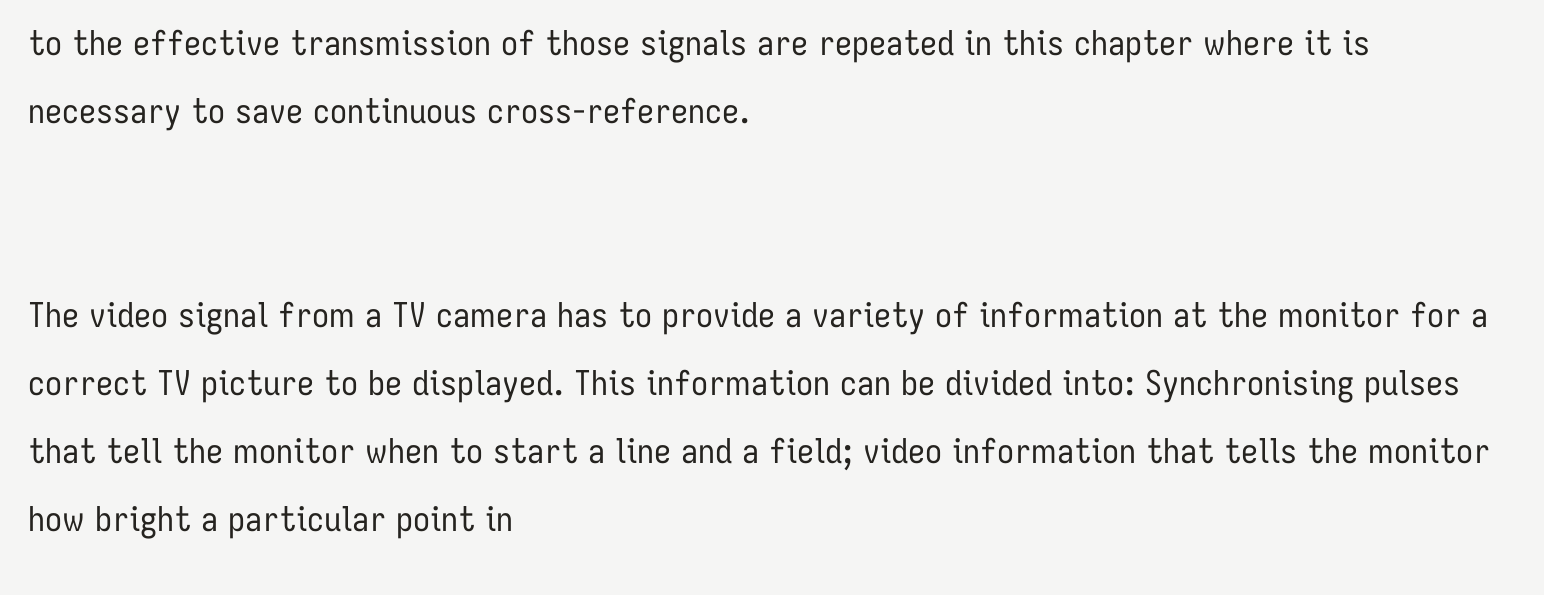to the effective transmission of those signals are repeated in this chapter where it is necessary to save continuous cross-reference.


The video signal from a TV camera has to provide a variety of information at the monitor for a correct TV picture to be displayed. This information can be divided into: Synchronising pulses that tell the monitor when to start a line and a field; video information that tells the monitor how bright a particular point in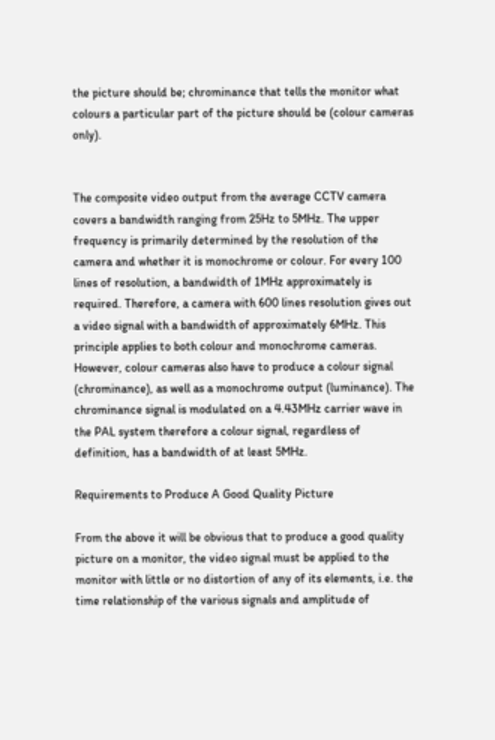the picture should be; chrominance that tells the monitor what colours a particular part of the picture should be (colour cameras only).


The composite video output from the average CCTV camera covers a bandwidth ranging from 25Hz to 5MHz. The upper frequency is primarily determined by the resolution of the camera and whether it is monochrome or colour. For every 100 lines of resolution, a bandwidth of 1MHz approximately is required. Therefore, a camera with 600 lines resolution gives out a video signal with a bandwidth of approximately 6MHz. This principle applies to both colour and monochrome cameras. However, colour cameras also have to produce a colour signal (chrominance), as well as a monochrome output (luminance). The chrominance signal is modulated on a 4.43MHz carrier wave in the PAL system therefore a colour signal, regardless of definition, has a bandwidth of at least 5MHz.

Requirements to Produce A Good Quality Picture

From the above it will be obvious that to produce a good quality picture on a monitor, the video signal must be applied to the monitor with little or no distortion of any of its elements, i.e. the time relationship of the various signals and amplitude of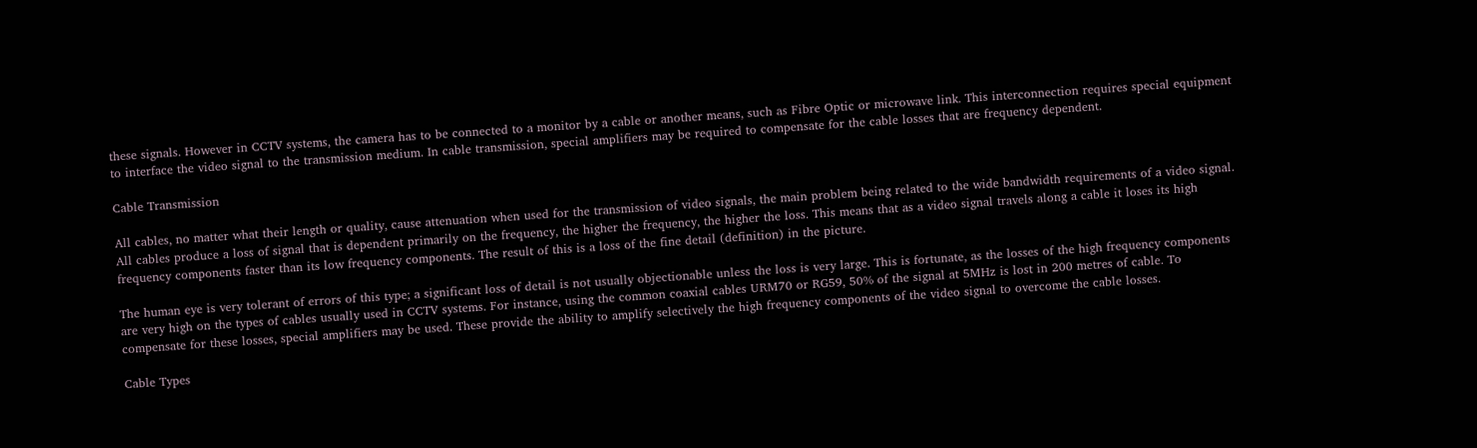these signals. However in CCTV systems, the camera has to be connected to a monitor by a cable or another means, such as Fibre Optic or microwave link. This interconnection requires special equipment to interface the video signal to the transmission medium. In cable transmission, special amplifiers may be required to compensate for the cable losses that are frequency dependent.

Cable Transmission

All cables, no matter what their length or quality, cause attenuation when used for the transmission of video signals, the main problem being related to the wide bandwidth requirements of a video signal. All cables produce a loss of signal that is dependent primarily on the frequency, the higher the frequency, the higher the loss. This means that as a video signal travels along a cable it loses its high frequency components faster than its low frequency components. The result of this is a loss of the fine detail (definition) in the picture.

The human eye is very tolerant of errors of this type; a significant loss of detail is not usually objectionable unless the loss is very large. This is fortunate, as the losses of the high frequency components are very high on the types of cables usually used in CCTV systems. For instance, using the common coaxial cables URM70 or RG59, 50% of the signal at 5MHz is lost in 200 metres of cable. To compensate for these losses, special amplifiers may be used. These provide the ability to amplify selectively the high frequency components of the video signal to overcome the cable losses.

Cable Types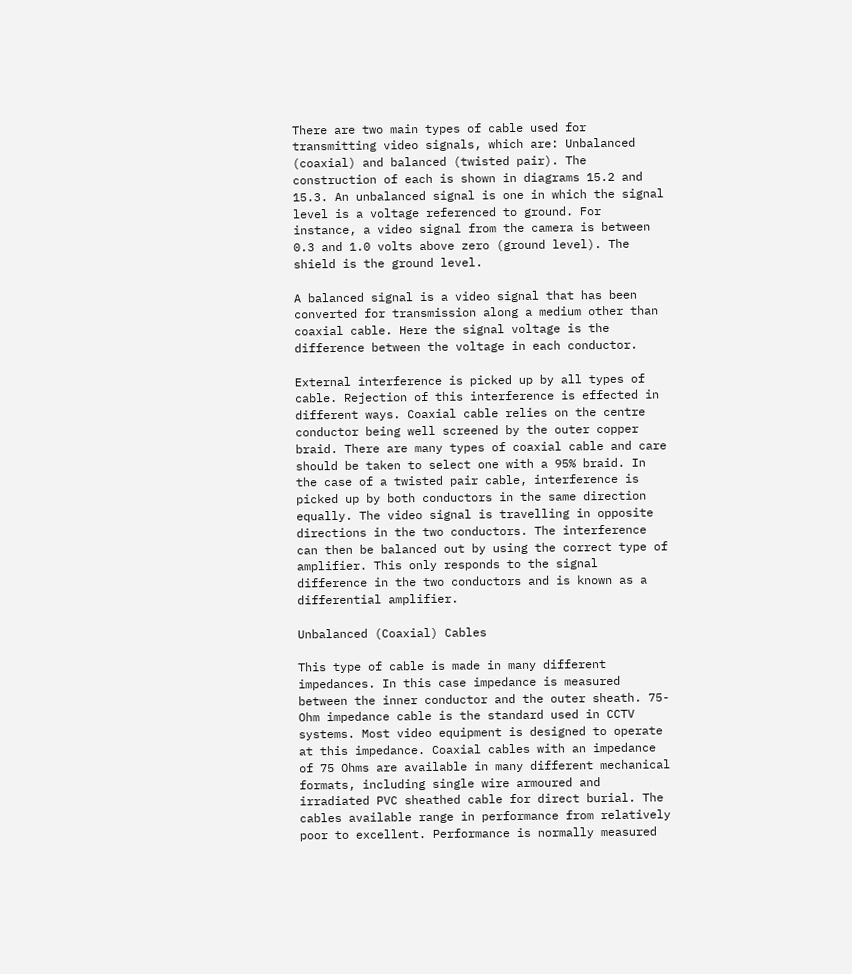There are two main types of cable used for transmitting video signals, which are: Unbalanced (coaxial) and balanced (twisted pair). The construction of each is shown in diagrams 15.2 and 15.3. An unbalanced signal is one in which the signal level is a voltage referenced to ground. For instance, a video signal from the camera is between 0.3 and 1.0 volts above zero (ground level). The shield is the ground level.

A balanced signal is a video signal that has been converted for transmission along a medium other than coaxial cable. Here the signal voltage is the difference between the voltage in each conductor.

External interference is picked up by all types of cable. Rejection of this interference is effected in different ways. Coaxial cable relies on the centre conductor being well screened by the outer copper braid. There are many types of coaxial cable and care should be taken to select one with a 95% braid. In the case of a twisted pair cable, interference is picked up by both conductors in the same direction equally. The video signal is travelling in opposite directions in the two conductors. The interference can then be balanced out by using the correct type of amplifier. This only responds to the signal difference in the two conductors and is known as a differential amplifier.

Unbalanced (Coaxial) Cables

This type of cable is made in many different impedances. In this case impedance is measured between the inner conductor and the outer sheath. 75-Ohm impedance cable is the standard used in CCTV systems. Most video equipment is designed to operate at this impedance. Coaxial cables with an impedance of 75 Ohms are available in many different mechanical formats, including single wire armoured and irradiated PVC sheathed cable for direct burial. The cables available range in performance from relatively poor to excellent. Performance is normally measured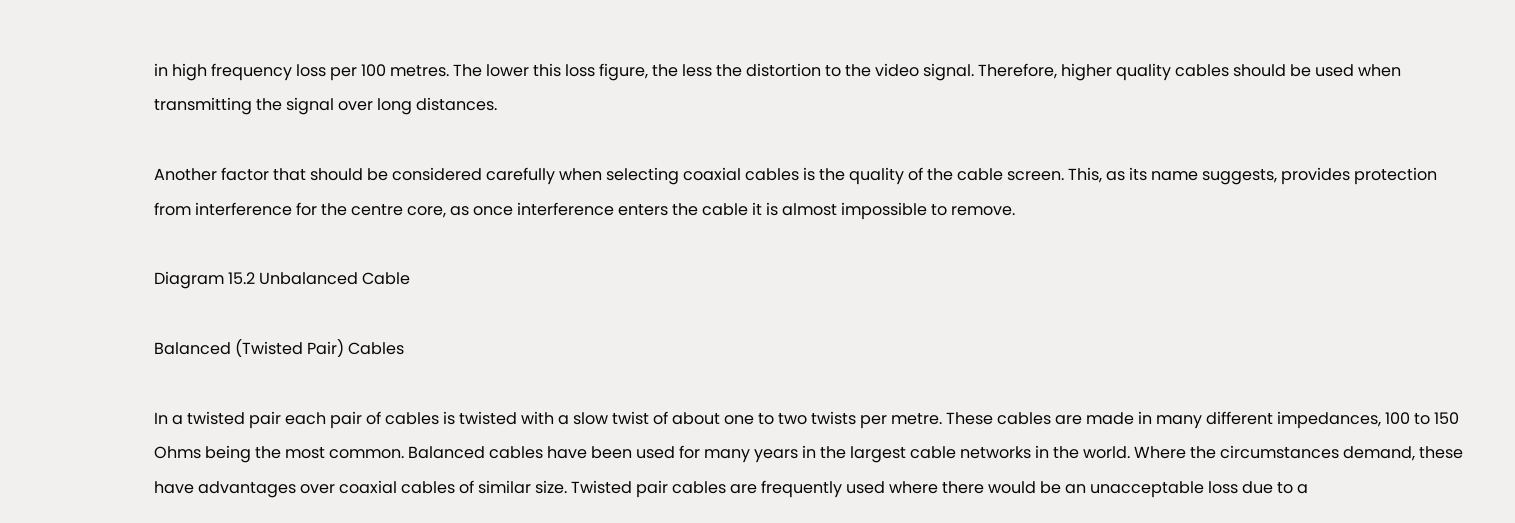in high frequency loss per 100 metres. The lower this loss figure, the less the distortion to the video signal. Therefore, higher quality cables should be used when transmitting the signal over long distances.

Another factor that should be considered carefully when selecting coaxial cables is the quality of the cable screen. This, as its name suggests, provides protection from interference for the centre core, as once interference enters the cable it is almost impossible to remove.

Diagram 15.2 Unbalanced Cable

Balanced (Twisted Pair) Cables

In a twisted pair each pair of cables is twisted with a slow twist of about one to two twists per metre. These cables are made in many different impedances, 100 to 150 Ohms being the most common. Balanced cables have been used for many years in the largest cable networks in the world. Where the circumstances demand, these have advantages over coaxial cables of similar size. Twisted pair cables are frequently used where there would be an unacceptable loss due to a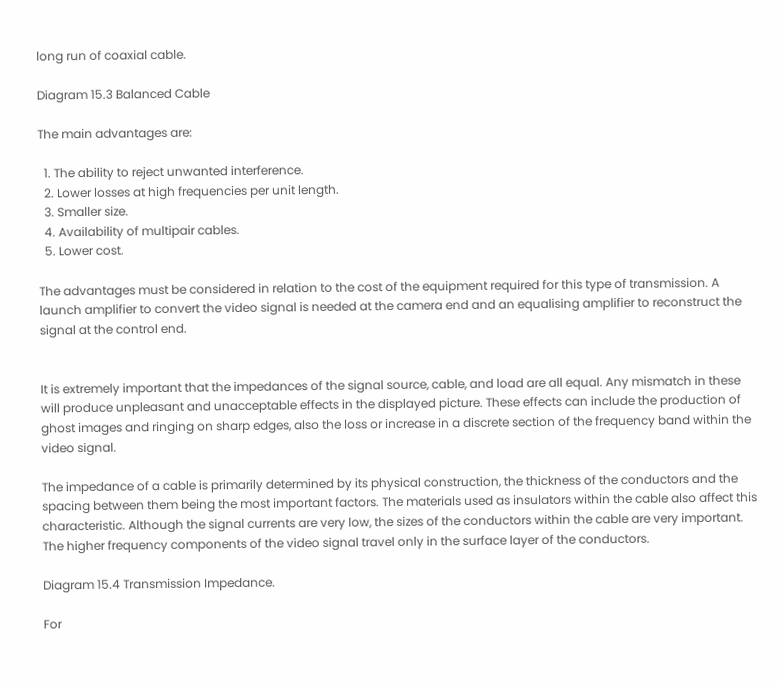long run of coaxial cable.

Diagram 15.3 Balanced Cable

The main advantages are:

  1. The ability to reject unwanted interference.
  2. Lower losses at high frequencies per unit length.
  3. Smaller size.
  4. Availability of multipair cables.
  5. Lower cost.

The advantages must be considered in relation to the cost of the equipment required for this type of transmission. A launch amplifier to convert the video signal is needed at the camera end and an equalising amplifier to reconstruct the signal at the control end.


It is extremely important that the impedances of the signal source, cable, and load are all equal. Any mismatch in these will produce unpleasant and unacceptable effects in the displayed picture. These effects can include the production of ghost images and ringing on sharp edges, also the loss or increase in a discrete section of the frequency band within the video signal.

The impedance of a cable is primarily determined by its physical construction, the thickness of the conductors and the spacing between them being the most important factors. The materials used as insulators within the cable also affect this characteristic. Although the signal currents are very low, the sizes of the conductors within the cable are very important. The higher frequency components of the video signal travel only in the surface layer of the conductors.

Diagram 15.4 Transmission Impedance.

For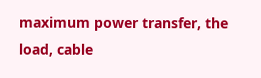maximum power transfer, the load, cable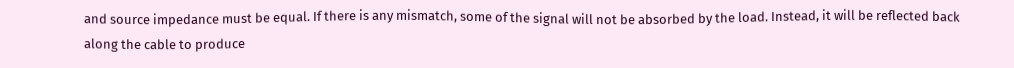and source impedance must be equal. If there is any mismatch, some of the signal will not be absorbed by the load. Instead, it will be reflected back along the cable to produce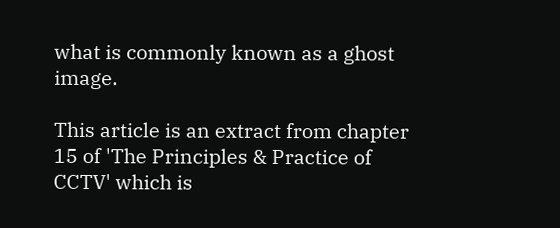what is commonly known as a ghost image.

This article is an extract from chapter 15 of 'The Principles & Practice of CCTV' which is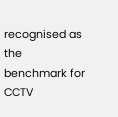recognised as the benchmark for CCTV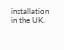installation in the UK.